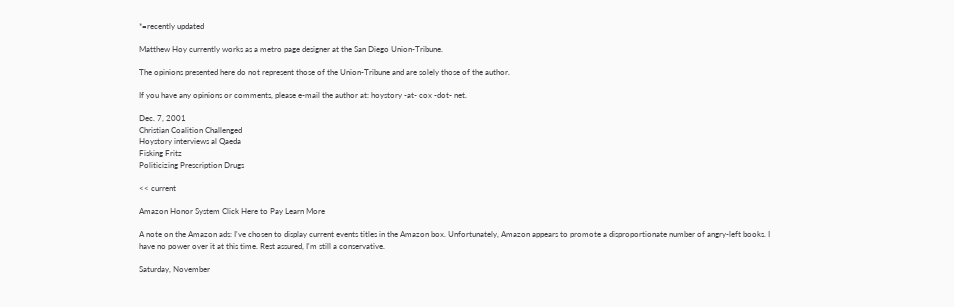*=recently updated

Matthew Hoy currently works as a metro page designer at the San Diego Union-Tribune.

The opinions presented here do not represent those of the Union-Tribune and are solely those of the author.

If you have any opinions or comments, please e-mail the author at: hoystory -at- cox -dot- net.

Dec. 7, 2001
Christian Coalition Challenged
Hoystory interviews al Qaeda
Fisking Fritz
Politicizing Prescription Drugs

<< current

Amazon Honor System Click Here to Pay Learn More

A note on the Amazon ads: I've chosen to display current events titles in the Amazon box. Unfortunately, Amazon appears to promote a disproportionate number of angry-left books. I have no power over it at this time. Rest assured, I'm still a conservative.

Saturday, November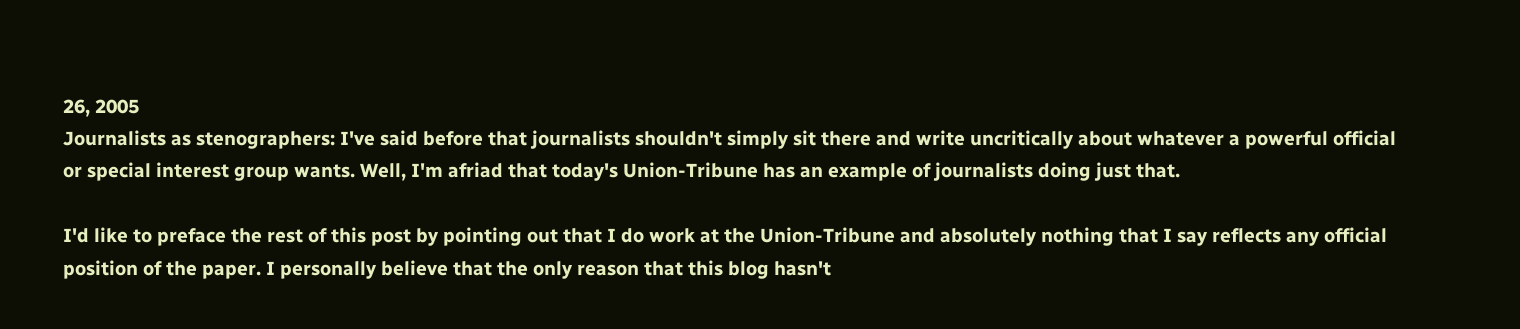26, 2005
Journalists as stenographers: I've said before that journalists shouldn't simply sit there and write uncritically about whatever a powerful official or special interest group wants. Well, I'm afriad that today's Union-Tribune has an example of journalists doing just that.

I'd like to preface the rest of this post by pointing out that I do work at the Union-Tribune and absolutely nothing that I say reflects any official position of the paper. I personally believe that the only reason that this blog hasn't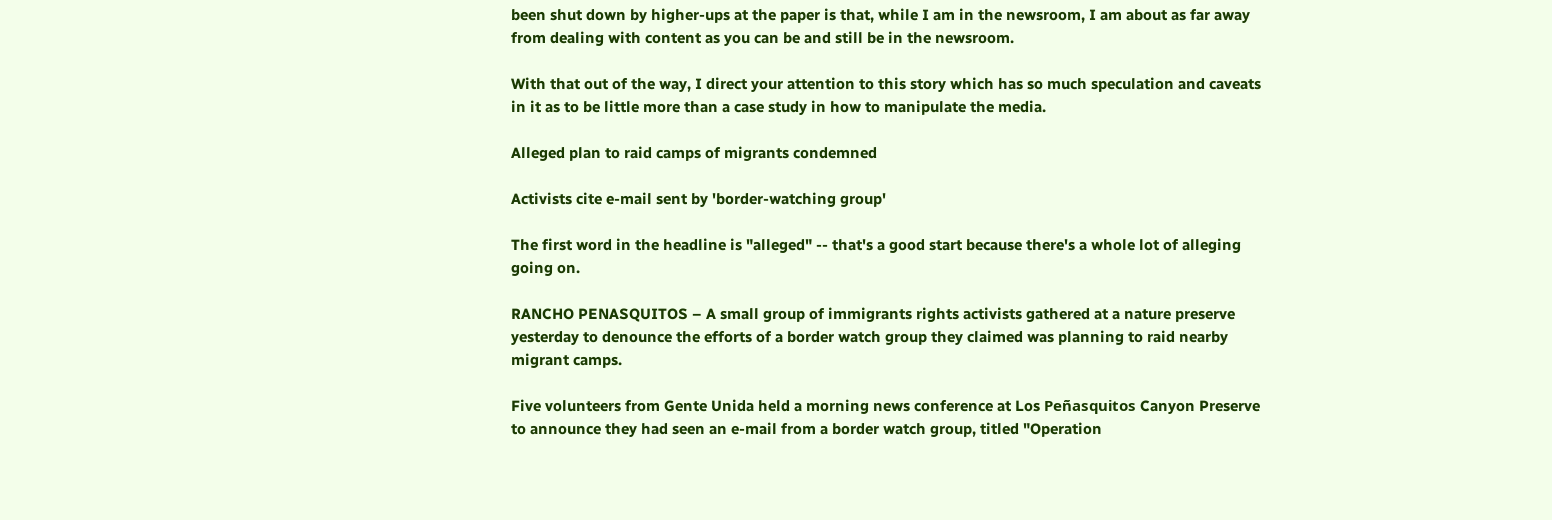been shut down by higher-ups at the paper is that, while I am in the newsroom, I am about as far away from dealing with content as you can be and still be in the newsroom.

With that out of the way, I direct your attention to this story which has so much speculation and caveats in it as to be little more than a case study in how to manipulate the media.

Alleged plan to raid camps of migrants condemned

Activists cite e-mail sent by 'border-watching group'

The first word in the headline is "alleged" -- that's a good start because there's a whole lot of alleging going on.

RANCHO PENASQUITOS – A small group of immigrants rights activists gathered at a nature preserve yesterday to denounce the efforts of a border watch group they claimed was planning to raid nearby migrant camps.

Five volunteers from Gente Unida held a morning news conference at Los Peñasquitos Canyon Preserve to announce they had seen an e-mail from a border watch group, titled "Operation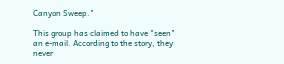Canyon Sweep."

This group has claimed to have "seen" an e-mail. According to the story, they never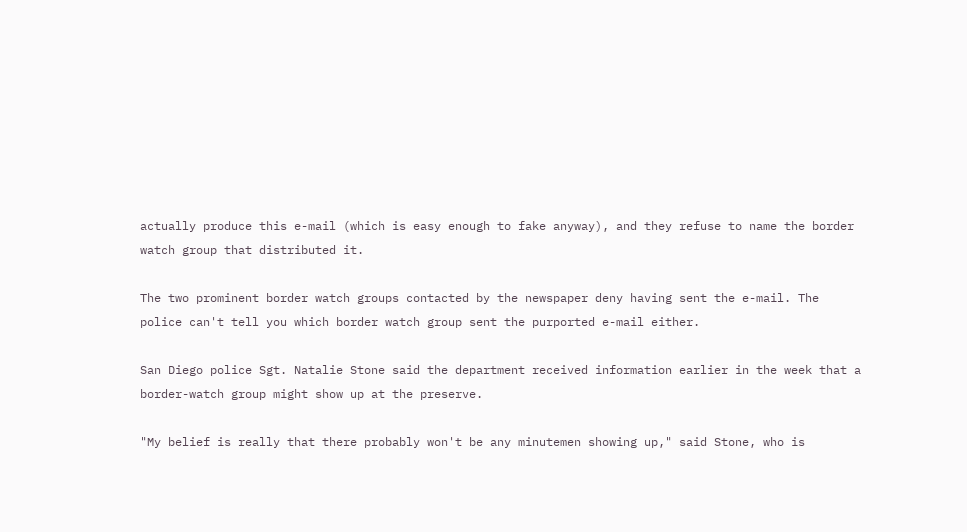actually produce this e-mail (which is easy enough to fake anyway), and they refuse to name the border watch group that distributed it.

The two prominent border watch groups contacted by the newspaper deny having sent the e-mail. The police can't tell you which border watch group sent the purported e-mail either.

San Diego police Sgt. Natalie Stone said the department received information earlier in the week that a border-watch group might show up at the preserve.

"My belief is really that there probably won't be any minutemen showing up," said Stone, who is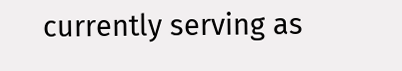currently serving as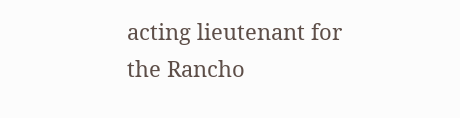acting lieutenant for the Rancho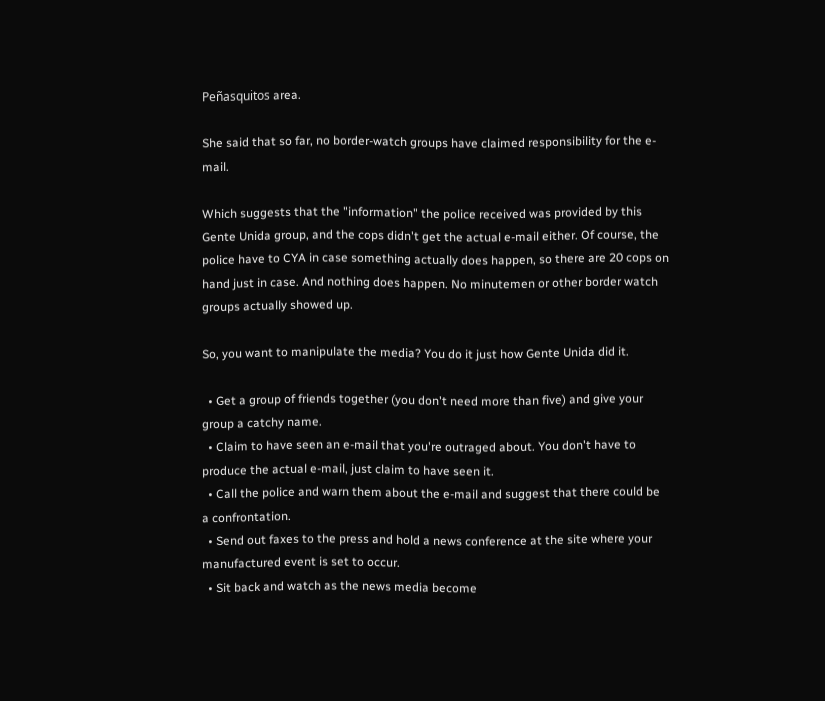Peñasquitos area.

She said that so far, no border-watch groups have claimed responsibility for the e-mail.

Which suggests that the "information" the police received was provided by this Gente Unida group, and the cops didn't get the actual e-mail either. Of course, the police have to CYA in case something actually does happen, so there are 20 cops on hand just in case. And nothing does happen. No minutemen or other border watch groups actually showed up.

So, you want to manipulate the media? You do it just how Gente Unida did it.

  • Get a group of friends together (you don't need more than five) and give your group a catchy name.
  • Claim to have seen an e-mail that you're outraged about. You don't have to produce the actual e-mail, just claim to have seen it.
  • Call the police and warn them about the e-mail and suggest that there could be a confrontation.
  • Send out faxes to the press and hold a news conference at the site where your manufactured event is set to occur.
  • Sit back and watch as the news media become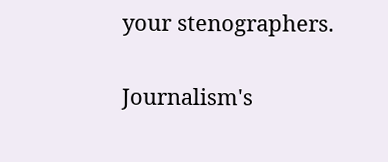your stenographers.

Journalism's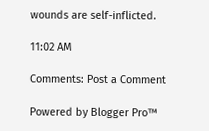wounds are self-inflicted.

11:02 AM

Comments: Post a Comment

Powered by Blogger Pro™